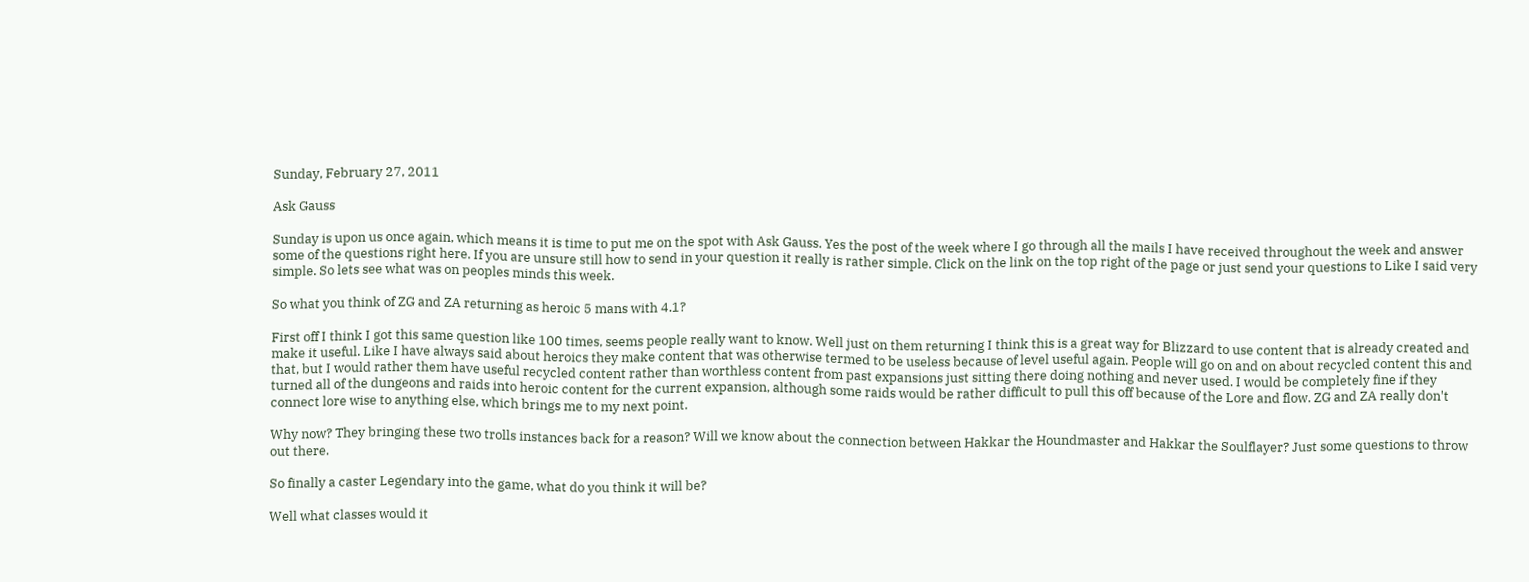Sunday, February 27, 2011

Ask Gauss

Sunday is upon us once again, which means it is time to put me on the spot with Ask Gauss. Yes the post of the week where I go through all the mails I have received throughout the week and answer some of the questions right here. If you are unsure still how to send in your question it really is rather simple. Click on the link on the top right of the page or just send your questions to Like I said very simple. So lets see what was on peoples minds this week.

So what you think of ZG and ZA returning as heroic 5 mans with 4.1?

First off I think I got this same question like 100 times, seems people really want to know. Well just on them returning I think this is a great way for Blizzard to use content that is already created and make it useful. Like I have always said about heroics they make content that was otherwise termed to be useless because of level useful again. People will go on and on about recycled content this and that, but I would rather them have useful recycled content rather than worthless content from past expansions just sitting there doing nothing and never used. I would be completely fine if they turned all of the dungeons and raids into heroic content for the current expansion, although some raids would be rather difficult to pull this off because of the Lore and flow. ZG and ZA really don't connect lore wise to anything else, which brings me to my next point.

Why now? They bringing these two trolls instances back for a reason? Will we know about the connection between Hakkar the Houndmaster and Hakkar the Soulflayer? Just some questions to throw out there.

So finally a caster Legendary into the game, what do you think it will be?

Well what classes would it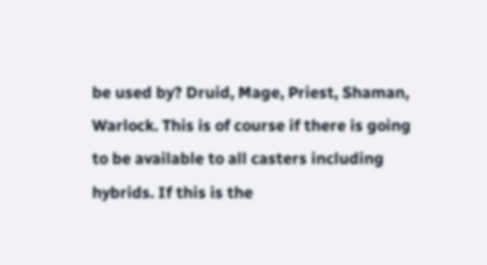be used by? Druid, Mage, Priest, Shaman, Warlock. This is of course if there is going to be available to all casters including hybrids. If this is the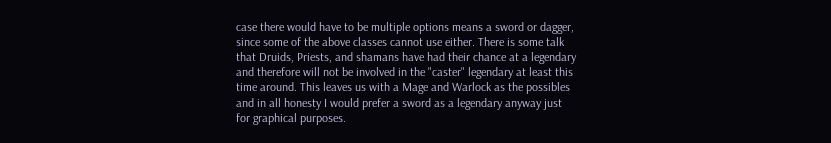case there would have to be multiple options means a sword or dagger, since some of the above classes cannot use either. There is some talk that Druids, Priests, and shamans have had their chance at a legendary and therefore will not be involved in the "caster" legendary at least this time around. This leaves us with a Mage and Warlock as the possibles and in all honesty I would prefer a sword as a legendary anyway just for graphical purposes.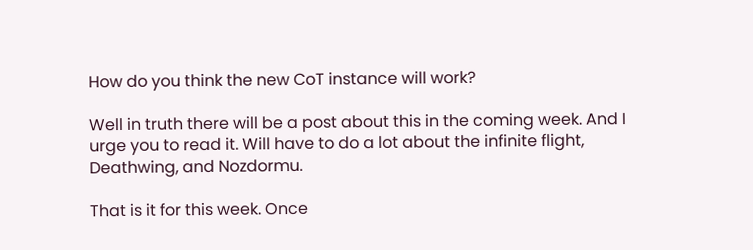How do you think the new CoT instance will work?

Well in truth there will be a post about this in the coming week. And I urge you to read it. Will have to do a lot about the infinite flight, Deathwing, and Nozdormu.

That is it for this week. Once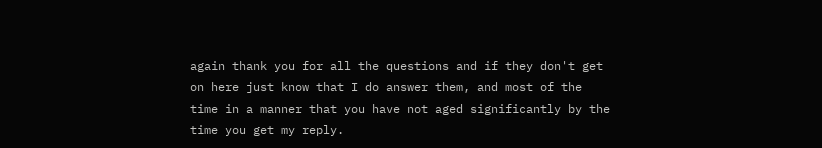again thank you for all the questions and if they don't get on here just know that I do answer them, and most of the time in a manner that you have not aged significantly by the time you get my reply.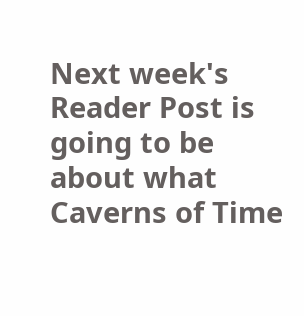Next week's Reader Post is going to be about what Caverns of Time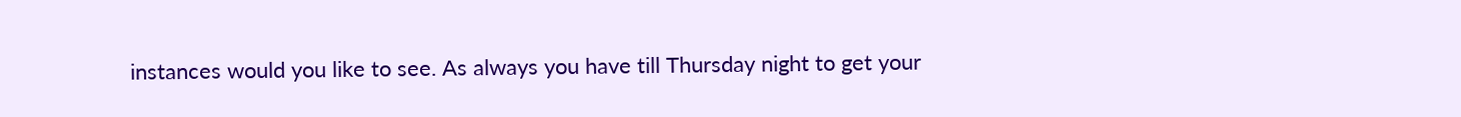instances would you like to see. As always you have till Thursday night to get your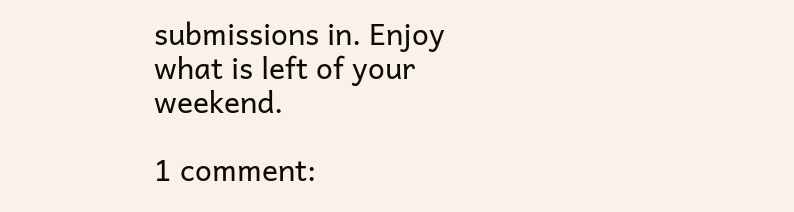submissions in. Enjoy what is left of your weekend.

1 comment: